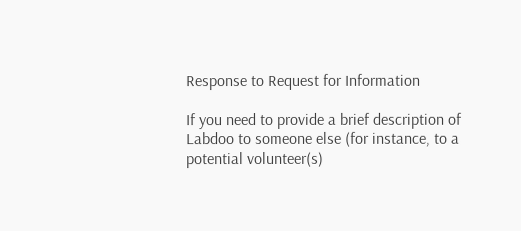Response to Request for Information

If you need to provide a brief description of Labdoo to someone else (for instance, to a potential volunteer(s)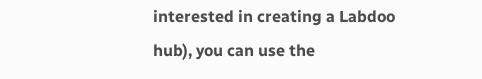interested in creating a Labdoo hub), you can use the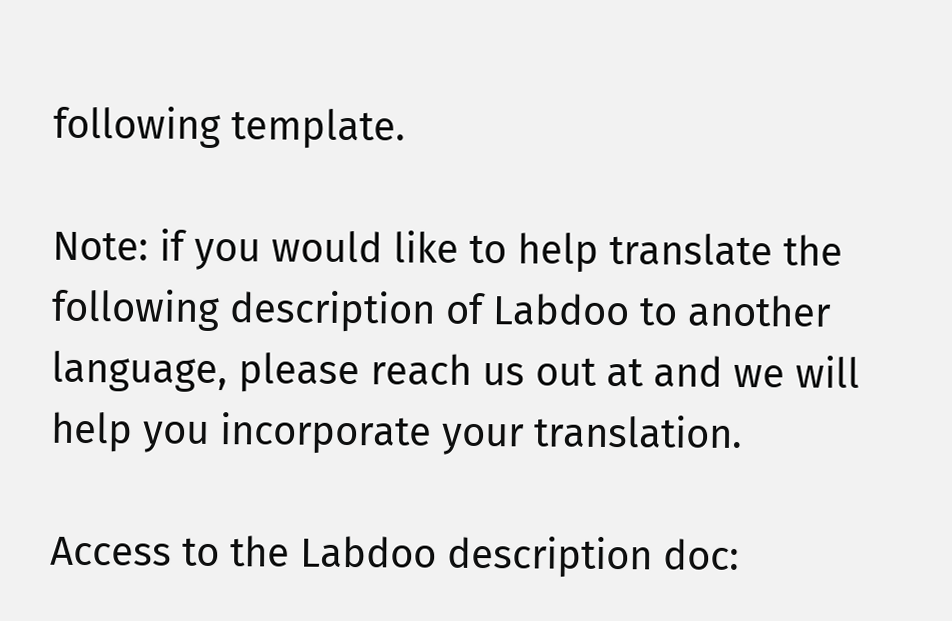following template.

Note: if you would like to help translate the following description of Labdoo to another language, please reach us out at and we will help you incorporate your translation.

Access to the Labdoo description doc: